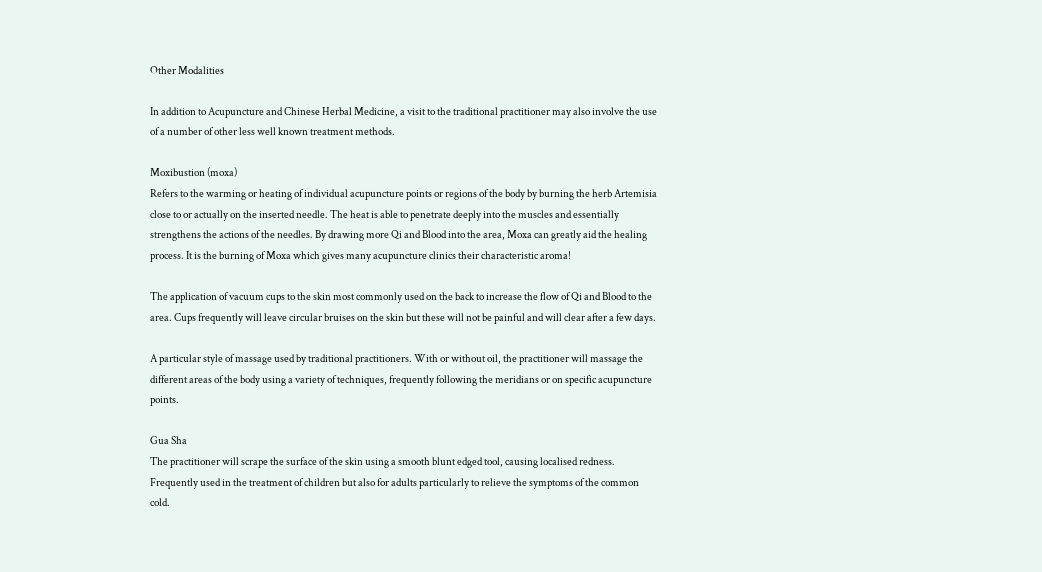Other Modalities

In addition to Acupuncture and Chinese Herbal Medicine, a visit to the traditional practitioner may also involve the use of a number of other less well known treatment methods.

Moxibustion (moxa)
Refers to the warming or heating of individual acupuncture points or regions of the body by burning the herb Artemisia close to or actually on the inserted needle. The heat is able to penetrate deeply into the muscles and essentially strengthens the actions of the needles. By drawing more Qi and Blood into the area, Moxa can greatly aid the healing process. It is the burning of Moxa which gives many acupuncture clinics their characteristic aroma!

The application of vacuum cups to the skin most commonly used on the back to increase the flow of Qi and Blood to the area. Cups frequently will leave circular bruises on the skin but these will not be painful and will clear after a few days.

A particular style of massage used by traditional practitioners. With or without oil, the practitioner will massage the different areas of the body using a variety of techniques, frequently following the meridians or on specific acupuncture points.

Gua Sha
The practitioner will scrape the surface of the skin using a smooth blunt edged tool, causing localised redness. Frequently used in the treatment of children but also for adults particularly to relieve the symptoms of the common cold.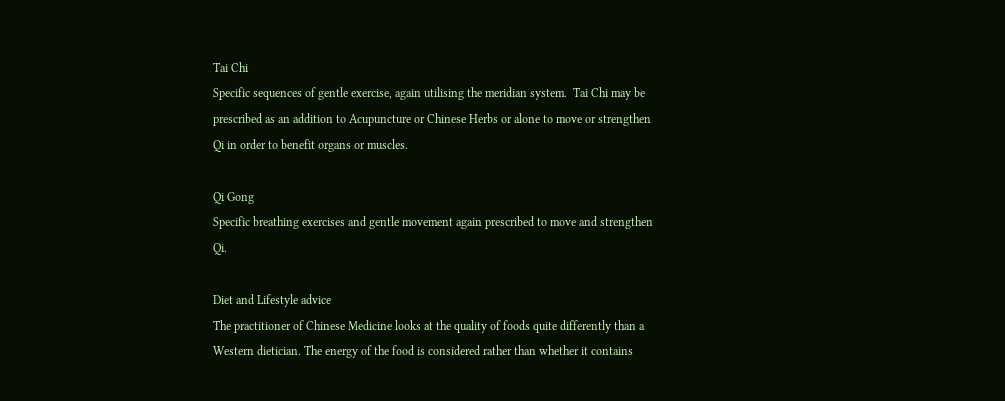Tai Chi
Specific sequences of gentle exercise, again utilising the meridian system.  Tai Chi may be prescribed as an addition to Acupuncture or Chinese Herbs or alone to move or strengthen Qi in order to benefit organs or muscles.

Qi Gong
Specific breathing exercises and gentle movement again prescribed to move and strengthen Qi.

Diet and Lifestyle advice
The practitioner of Chinese Medicine looks at the quality of foods quite differently than a Western dietician. The energy of the food is considered rather than whether it contains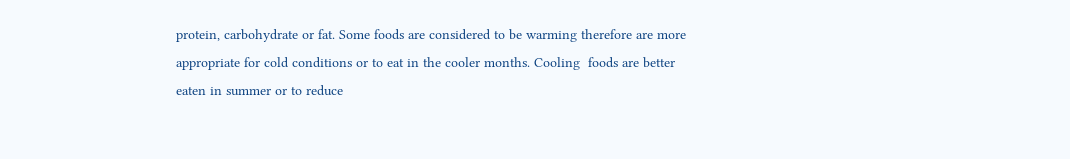protein, carbohydrate or fat. Some foods are considered to be warming therefore are more appropriate for cold conditions or to eat in the cooler months. Cooling  foods are better eaten in summer or to reduce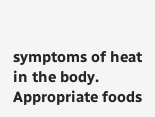symptoms of heat in the body. Appropriate foods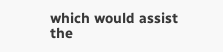which would assist the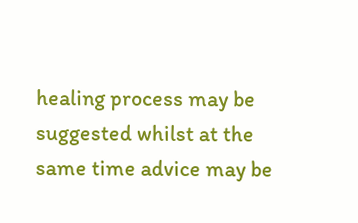healing process may be suggested whilst at the same time advice may be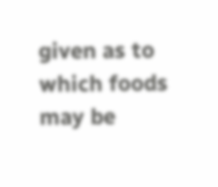given as to which foods may be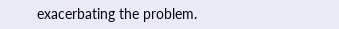exacerbating the problem.